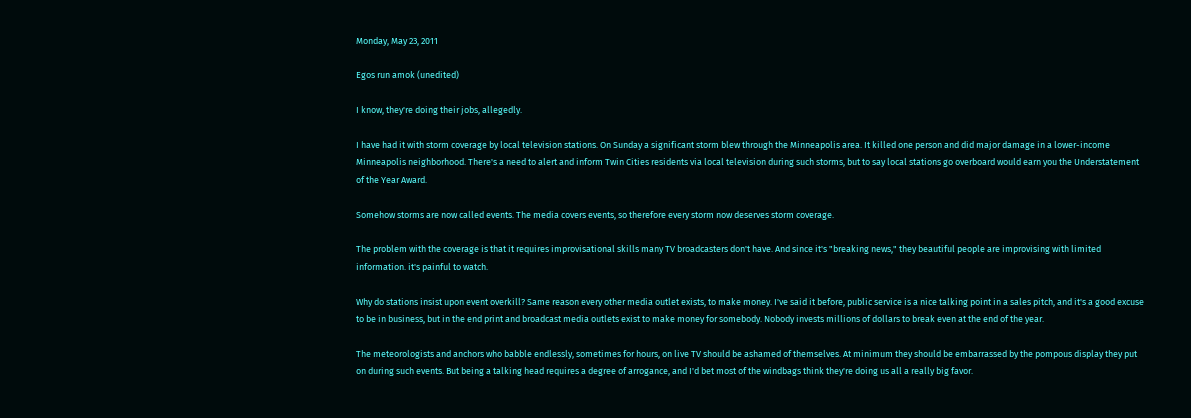Monday, May 23, 2011

Egos run amok (unedited)

I know, they're doing their jobs, allegedly.

I have had it with storm coverage by local television stations. On Sunday a significant storm blew through the Minneapolis area. It killed one person and did major damage in a lower-income Minneapolis neighborhood. There's a need to alert and inform Twin Cities residents via local television during such storms, but to say local stations go overboard would earn you the Understatement of the Year Award.

Somehow storms are now called events. The media covers events, so therefore every storm now deserves storm coverage.

The problem with the coverage is that it requires improvisational skills many TV broadcasters don't have. And since it's "breaking news," they beautiful people are improvising with limited information. it's painful to watch.

Why do stations insist upon event overkill? Same reason every other media outlet exists, to make money. I've said it before, public service is a nice talking point in a sales pitch, and it's a good excuse to be in business, but in the end print and broadcast media outlets exist to make money for somebody. Nobody invests millions of dollars to break even at the end of the year.

The meteorologists and anchors who babble endlessly, sometimes for hours, on live TV should be ashamed of themselves. At minimum they should be embarrassed by the pompous display they put on during such events. But being a talking head requires a degree of arrogance, and I'd bet most of the windbags think they're doing us all a really big favor.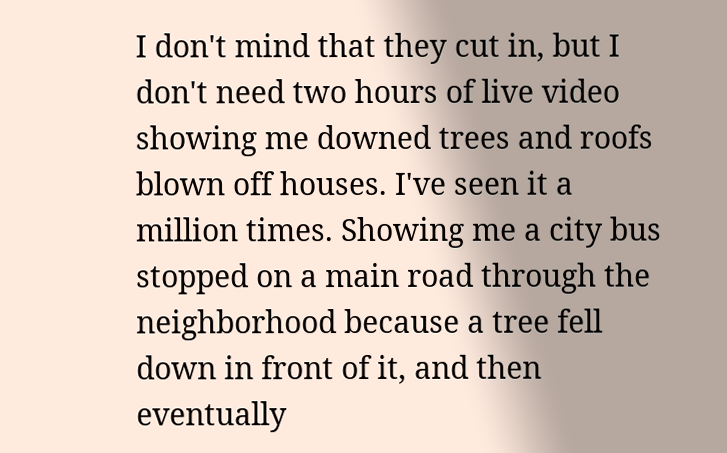I don't mind that they cut in, but I don't need two hours of live video showing me downed trees and roofs blown off houses. I've seen it a million times. Showing me a city bus stopped on a main road through the neighborhood because a tree fell down in front of it, and then eventually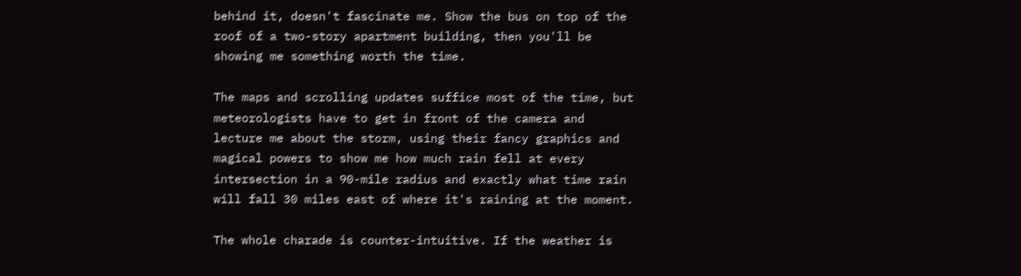behind it, doesn't fascinate me. Show the bus on top of the roof of a two-story apartment building, then you'll be showing me something worth the time.

The maps and scrolling updates suffice most of the time, but meteorologists have to get in front of the camera and lecture me about the storm, using their fancy graphics and magical powers to show me how much rain fell at every intersection in a 90-mile radius and exactly what time rain will fall 30 miles east of where it's raining at the moment.

The whole charade is counter-intuitive. If the weather is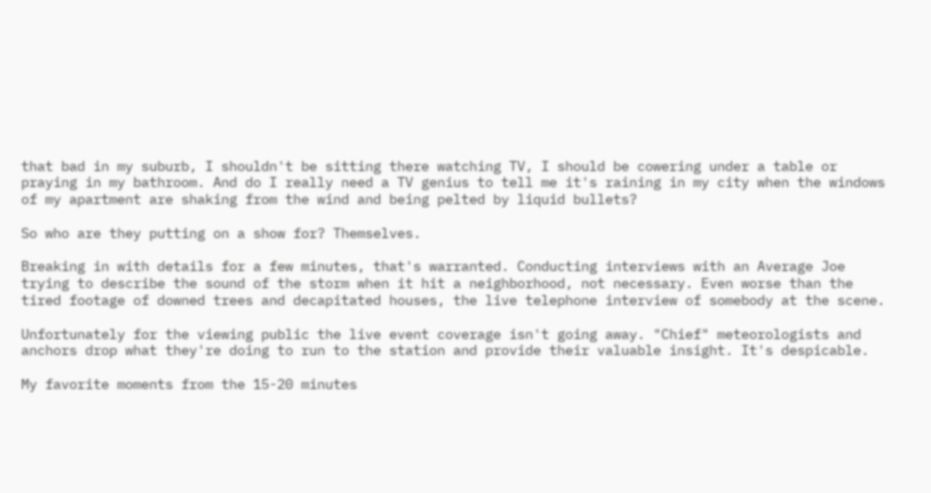that bad in my suburb, I shouldn't be sitting there watching TV, I should be cowering under a table or praying in my bathroom. And do I really need a TV genius to tell me it's raining in my city when the windows of my apartment are shaking from the wind and being pelted by liquid bullets?

So who are they putting on a show for? Themselves.

Breaking in with details for a few minutes, that's warranted. Conducting interviews with an Average Joe trying to describe the sound of the storm when it hit a neighborhood, not necessary. Even worse than the tired footage of downed trees and decapitated houses, the live telephone interview of somebody at the scene.

Unfortunately for the viewing public the live event coverage isn't going away. "Chief" meteorologists and anchors drop what they're doing to run to the station and provide their valuable insight. It's despicable.

My favorite moments from the 15-20 minutes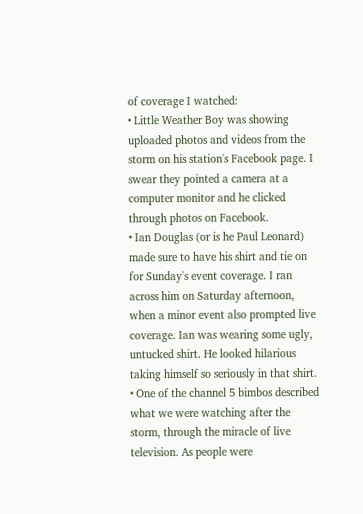of coverage I watched:
• Little Weather Boy was showing uploaded photos and videos from the storm on his station's Facebook page. I swear they pointed a camera at a computer monitor and he clicked through photos on Facebook.
• Ian Douglas (or is he Paul Leonard) made sure to have his shirt and tie on for Sunday's event coverage. I ran across him on Saturday afternoon, when a minor event also prompted live coverage. Ian was wearing some ugly, untucked shirt. He looked hilarious taking himself so seriously in that shirt.
• One of the channel 5 bimbos described what we were watching after the storm, through the miracle of live television. As people were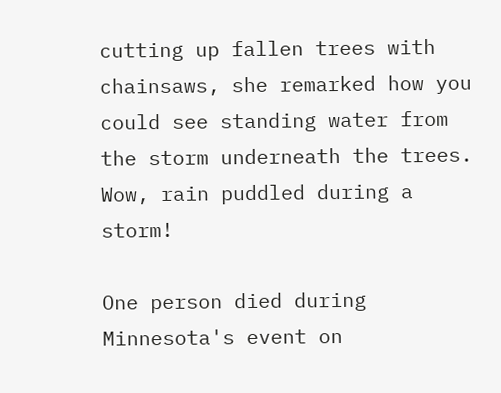cutting up fallen trees with chainsaws, she remarked how you could see standing water from the storm underneath the trees. Wow, rain puddled during a storm!

One person died during Minnesota's event on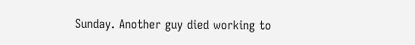Sunday. Another guy died working to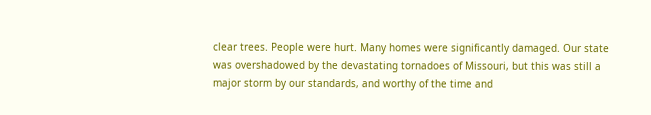clear trees. People were hurt. Many homes were significantly damaged. Our state was overshadowed by the devastating tornadoes of Missouri, but this was still a major storm by our standards, and worthy of the time and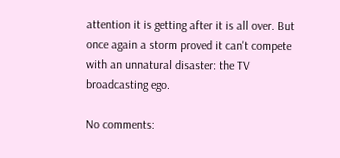attention it is getting after it is all over. But once again a storm proved it can't compete with an unnatural disaster: the TV broadcasting ego.

No comments: